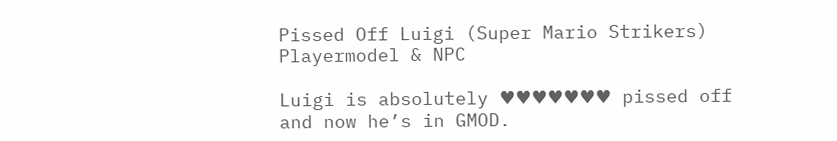Pissed Off Luigi (Super Mario Strikers) Playermodel & NPC

Luigi is absolutely ♥♥♥♥♥♥♥ pissed off and now he’s in GMOD.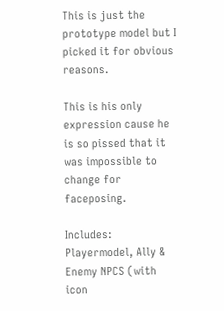This is just the prototype model but I picked it for obvious reasons.

This is his only expression cause he is so pissed that it was impossible to change for faceposing.

Includes: Playermodel, Ally & Enemy NPCS (with icon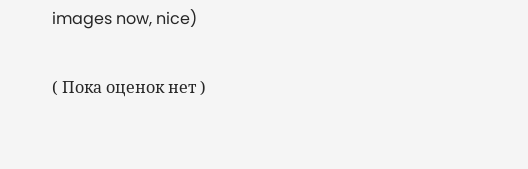images now, nice)

( Пока оценок нет )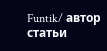Funtik/ автор статьи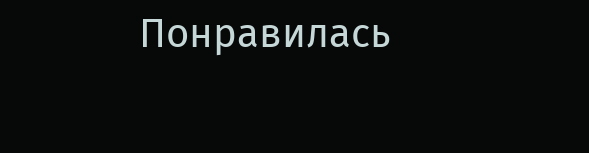Понравилась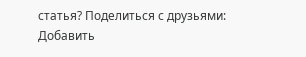статья? Поделиться с друзьями:
Добавить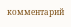комментарий